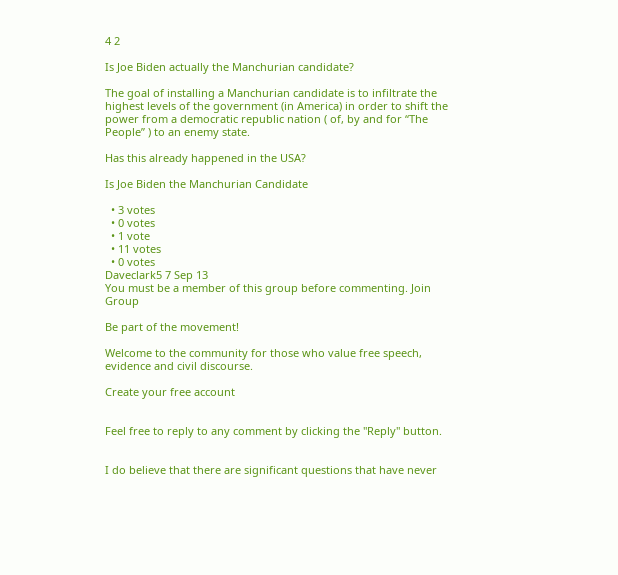4 2

Is Joe Biden actually the Manchurian candidate?

The goal of installing a Manchurian candidate is to infiltrate the highest levels of the government (in America) in order to shift the power from a democratic republic nation ( of, by and for “The People” ) to an enemy state.

Has this already happened in the USA?

Is Joe Biden the Manchurian Candidate

  • 3 votes
  • 0 votes
  • 1 vote
  • 11 votes
  • 0 votes
Daveclark5 7 Sep 13
You must be a member of this group before commenting. Join Group

Be part of the movement!

Welcome to the community for those who value free speech, evidence and civil discourse.

Create your free account


Feel free to reply to any comment by clicking the "Reply" button.


I do believe that there are significant questions that have never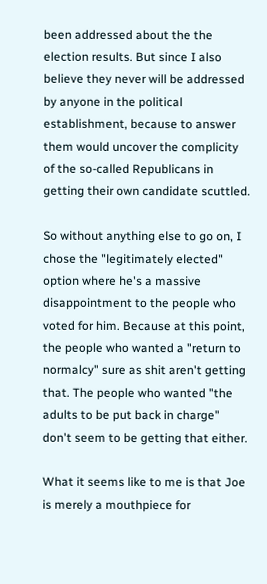been addressed about the the election results. But since I also believe they never will be addressed by anyone in the political establishment, because to answer them would uncover the complicity of the so-called Republicans in getting their own candidate scuttled.

So without anything else to go on, I chose the "legitimately elected" option where he's a massive disappointment to the people who voted for him. Because at this point, the people who wanted a "return to normalcy" sure as shit aren't getting that. The people who wanted "the adults to be put back in charge" don't seem to be getting that either.

What it seems like to me is that Joe is merely a mouthpiece for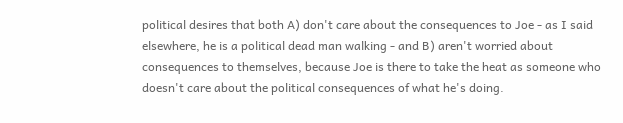political desires that both A) don't care about the consequences to Joe - as I said elsewhere, he is a political dead man walking - and B) aren't worried about consequences to themselves, because Joe is there to take the heat as someone who doesn't care about the political consequences of what he's doing.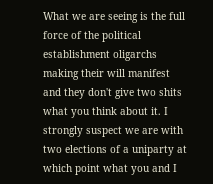What we are seeing is the full force of the political establishment oligarchs making their will manifest and they don't give two shits what you think about it. I strongly suspect we are with two elections of a uniparty at which point what you and I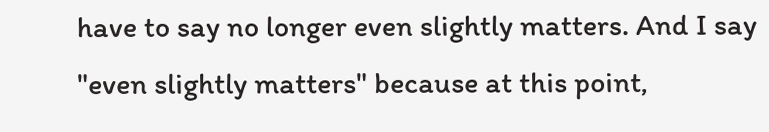have to say no longer even slightly matters. And I say "even slightly matters" because at this point,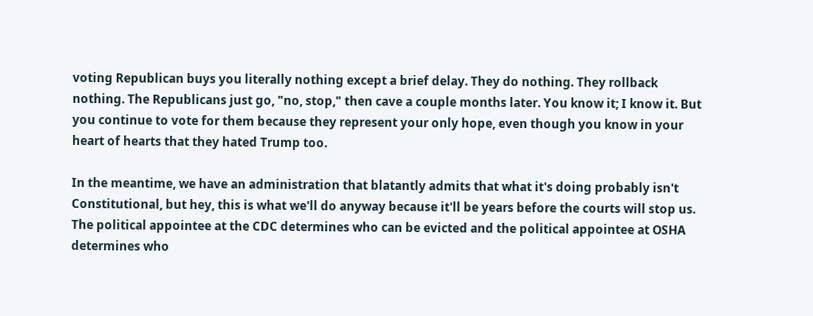voting Republican buys you literally nothing except a brief delay. They do nothing. They rollback nothing. The Republicans just go, "no, stop," then cave a couple months later. You know it; I know it. But you continue to vote for them because they represent your only hope, even though you know in your heart of hearts that they hated Trump too.

In the meantime, we have an administration that blatantly admits that what it's doing probably isn't Constitutional, but hey, this is what we'll do anyway because it'll be years before the courts will stop us. The political appointee at the CDC determines who can be evicted and the political appointee at OSHA determines who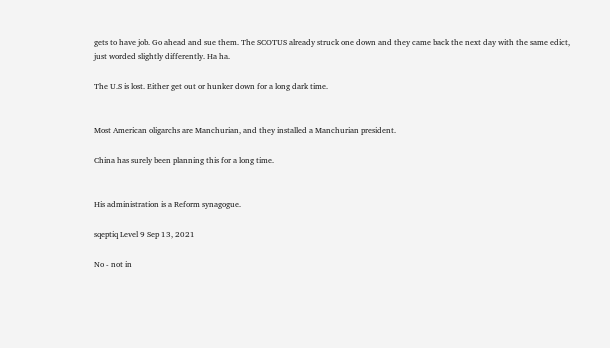gets to have job. Go ahead and sue them. The SCOTUS already struck one down and they came back the next day with the same edict, just worded slightly differently. Ha ha.

The U.S is lost. Either get out or hunker down for a long dark time.


Most American oligarchs are Manchurian, and they installed a Manchurian president.

China has surely been planning this for a long time.


His administration is a Reform synagogue.

sqeptiq Level 9 Sep 13, 2021

No - not in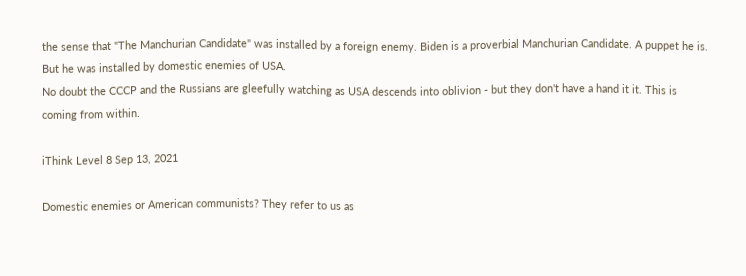the sense that "The Manchurian Candidate" was installed by a foreign enemy. Biden is a proverbial Manchurian Candidate. A puppet he is. But he was installed by domestic enemies of USA.
No doubt the CCCP and the Russians are gleefully watching as USA descends into oblivion - but they don't have a hand it it. This is coming from within.

iThink Level 8 Sep 13, 2021

Domestic enemies or American communists? They refer to us as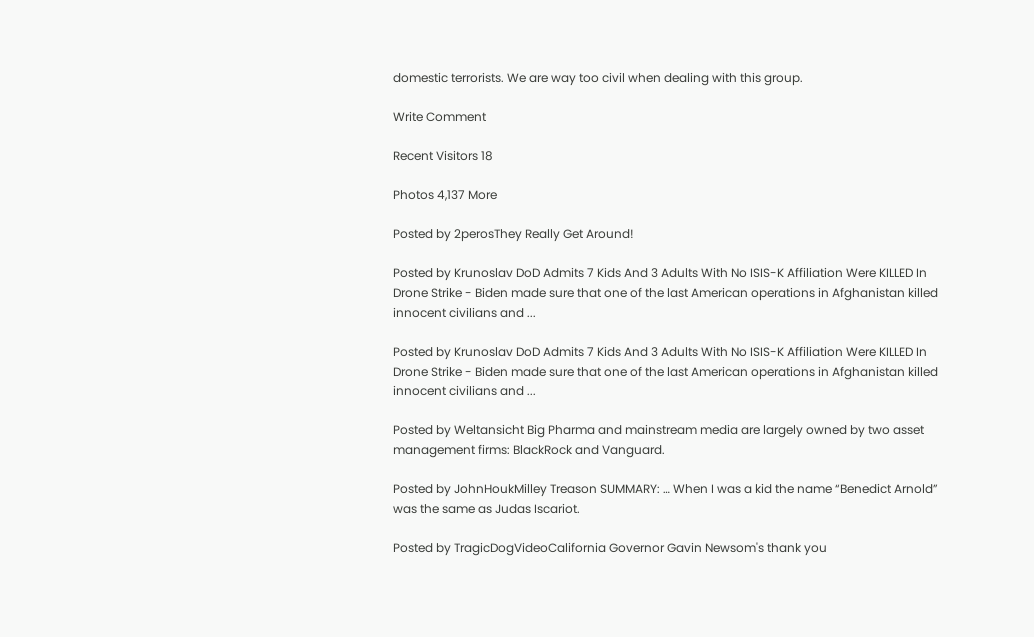domestic terrorists. We are way too civil when dealing with this group.

Write Comment

Recent Visitors 18

Photos 4,137 More

Posted by 2perosThey Really Get Around!

Posted by Krunoslav DoD Admits 7 Kids And 3 Adults With No ISIS-K Affiliation Were KILLED In Drone Strike - Biden made sure that one of the last American operations in Afghanistan killed innocent civilians and ...

Posted by Krunoslav DoD Admits 7 Kids And 3 Adults With No ISIS-K Affiliation Were KILLED In Drone Strike - Biden made sure that one of the last American operations in Afghanistan killed innocent civilians and ...

Posted by Weltansicht Big Pharma and mainstream media are largely owned by two asset management firms: BlackRock and Vanguard.

Posted by JohnHoukMilley Treason SUMMARY: … When I was a kid the name “Benedict Arnold” was the same as Judas Iscariot.

Posted by TragicDogVideoCalifornia Governor Gavin Newsom's thank you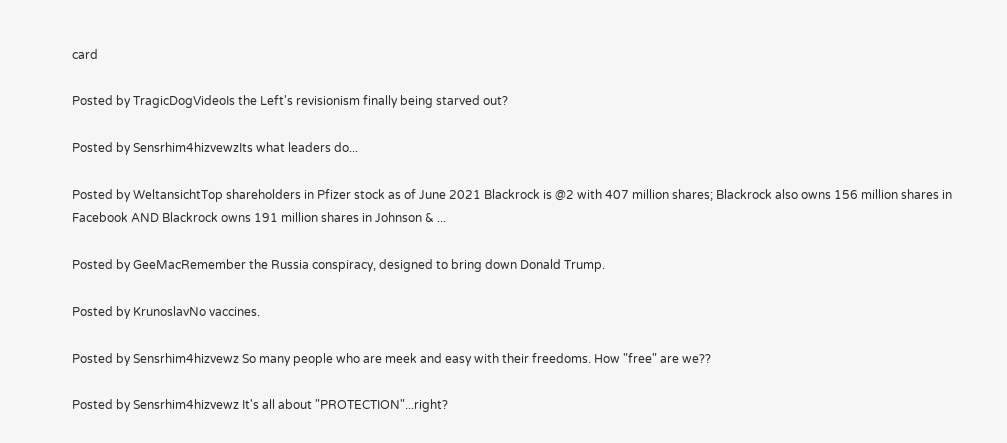card

Posted by TragicDogVideoIs the Left's revisionism finally being starved out?

Posted by Sensrhim4hizvewzIts what leaders do...

Posted by WeltansichtTop shareholders in Pfizer stock as of June 2021 Blackrock is @2 with 407 million shares; Blackrock also owns 156 million shares in Facebook AND Blackrock owns 191 million shares in Johnson & ...

Posted by GeeMacRemember the Russia conspiracy, designed to bring down Donald Trump.

Posted by KrunoslavNo vaccines.

Posted by Sensrhim4hizvewz So many people who are meek and easy with their freedoms. How "free" are we??

Posted by Sensrhim4hizvewz It's all about "PROTECTION"...right?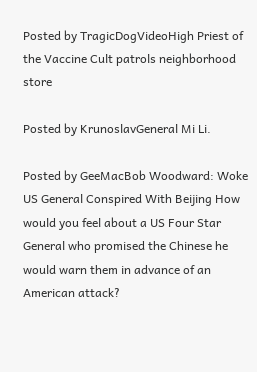Posted by TragicDogVideoHigh Priest of the Vaccine Cult patrols neighborhood store

Posted by KrunoslavGeneral Mi Li.

Posted by GeeMacBob Woodward: Woke US General Conspired With Beijing How would you feel about a US Four Star General who promised the Chinese he would warn them in advance of an American attack?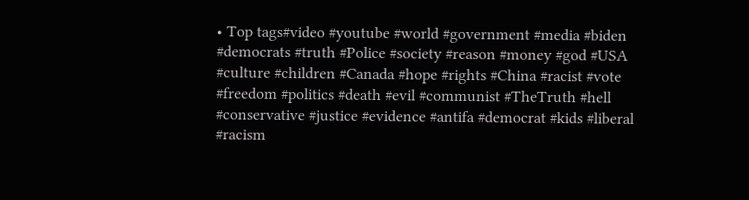• Top tags#video #youtube #world #government #media #biden #democrats #truth #Police #society #reason #money #god #USA #culture #children #Canada #hope #rights #China #racist #vote #freedom #politics #death #evil #communist #TheTruth #hell #conservative #justice #evidence #antifa #democrat #kids #liberal #racism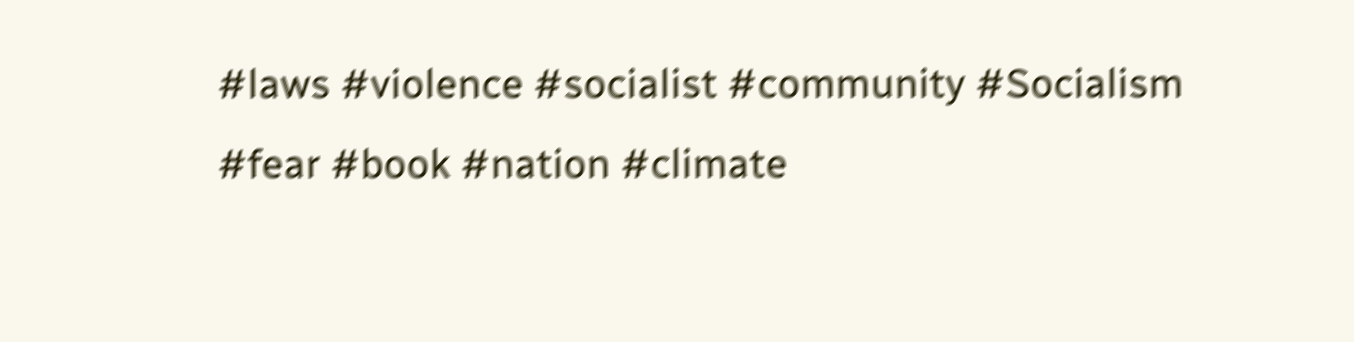#laws #violence #socialist #community #Socialism #fear #book #nation #climate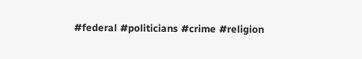#federal #politicians #crime #religion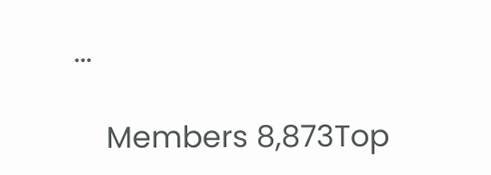...

    Members 8,873Top